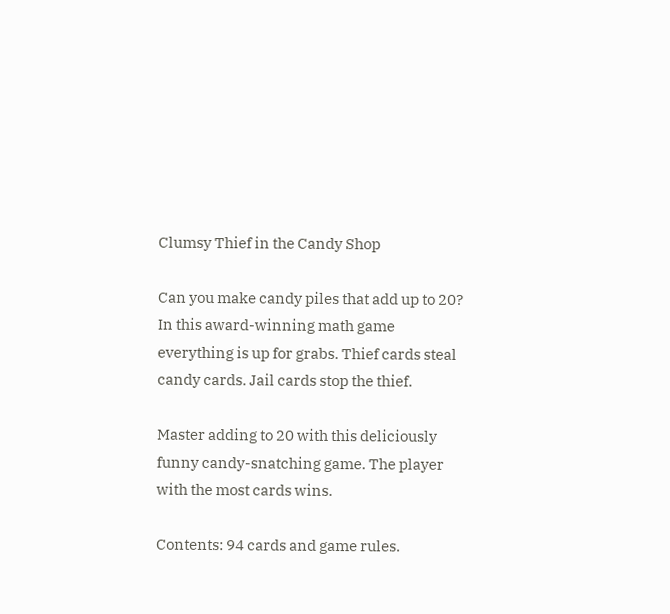Clumsy Thief in the Candy Shop

Can you make candy piles that add up to 20? In this award-winning math game everything is up for grabs. Thief cards steal candy cards. Jail cards stop the thief.

Master adding to 20 with this deliciously funny candy-snatching game. The player with the most cards wins.

Contents: 94 cards and game rules.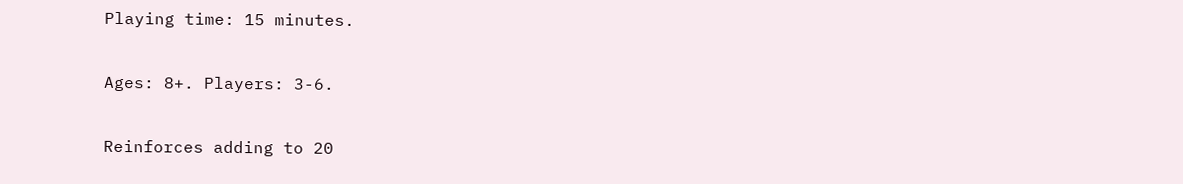Playing time: 15 minutes.

Ages: 8+. Players: 3-6.

Reinforces adding to 20